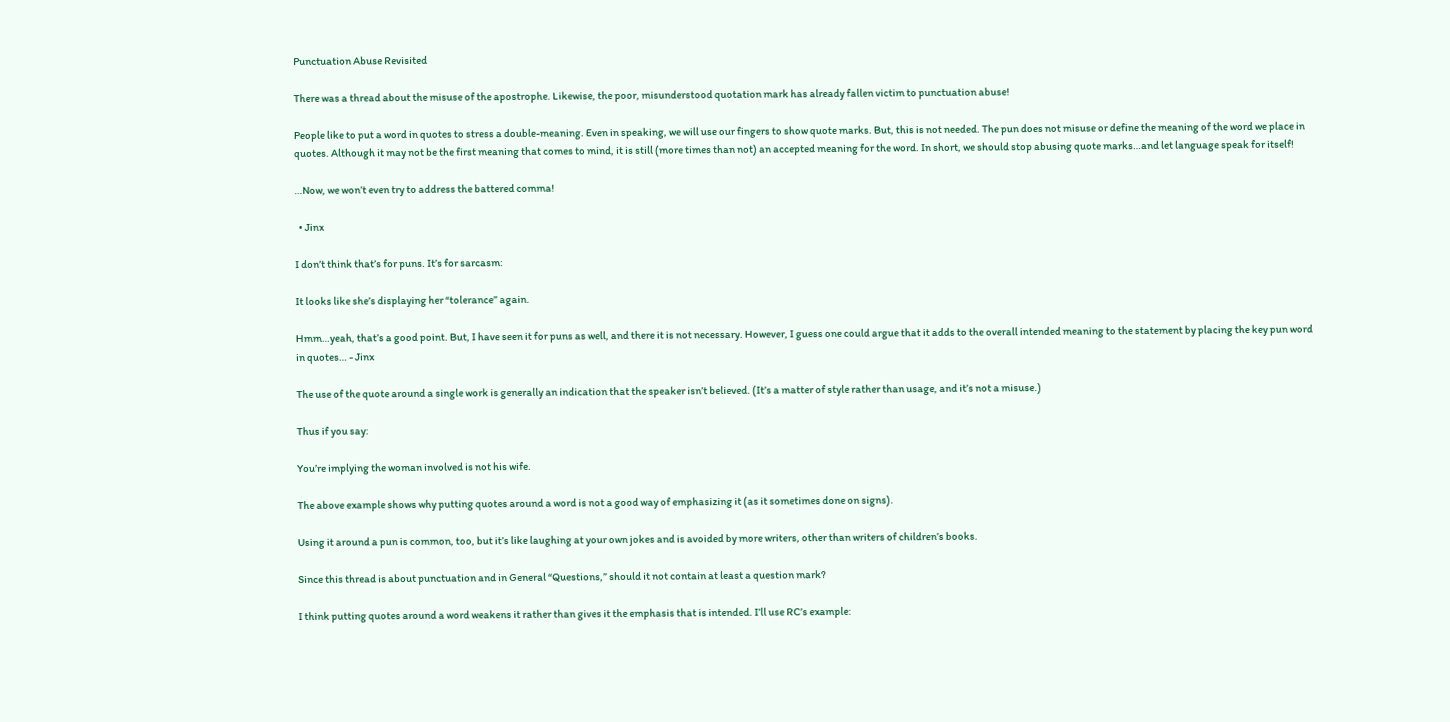Punctuation Abuse Revisited

There was a thread about the misuse of the apostrophe. Likewise, the poor, misunderstood quotation mark has already fallen victim to punctuation abuse!

People like to put a word in quotes to stress a double-meaning. Even in speaking, we will use our fingers to show quote marks. But, this is not needed. The pun does not misuse or define the meaning of the word we place in quotes. Although it may not be the first meaning that comes to mind, it is still (more times than not) an accepted meaning for the word. In short, we should stop abusing quote marks…and let language speak for itself!

…Now, we won’t even try to address the battered comma!

  • Jinx

I don’t think that’s for puns. It’s for sarcasm:

It looks like she’s displaying her “tolerance” again.

Hmm…yeah, that’s a good point. But, I have seen it for puns as well, and there it is not necessary. However, I guess one could argue that it adds to the overall intended meaning to the statement by placing the key pun word in quotes… - Jinx

The use of the quote around a single work is generally an indication that the speaker isn’t believed. (It’s a matter of style rather than usage, and it’s not a misuse.)

Thus if you say:

You’re implying the woman involved is not his wife.

The above example shows why putting quotes around a word is not a good way of emphasizing it (as it sometimes done on signs).

Using it around a pun is common, too, but it’s like laughing at your own jokes and is avoided by more writers, other than writers of children’s books.

Since this thread is about punctuation and in General “Questions,” should it not contain at least a question mark?

I think putting quotes around a word weakens it rather than gives it the emphasis that is intended. I’ll use RC’s example: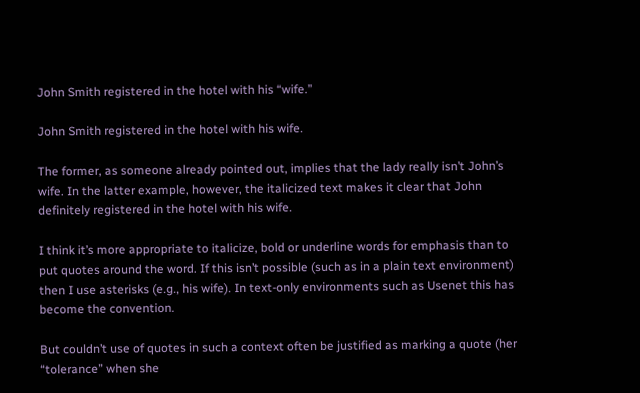John Smith registered in the hotel with his “wife.”

John Smith registered in the hotel with his wife.

The former, as someone already pointed out, implies that the lady really isn’t John’s wife. In the latter example, however, the italicized text makes it clear that John definitely registered in the hotel with his wife.

I think it’s more appropriate to italicize, bold or underline words for emphasis than to put quotes around the word. If this isn’t possible (such as in a plain text environment) then I use asterisks (e.g., his wife). In text-only environments such as Usenet this has become the convention.

But couldn’t use of quotes in such a context often be justified as marking a quote (her “tolerance” when she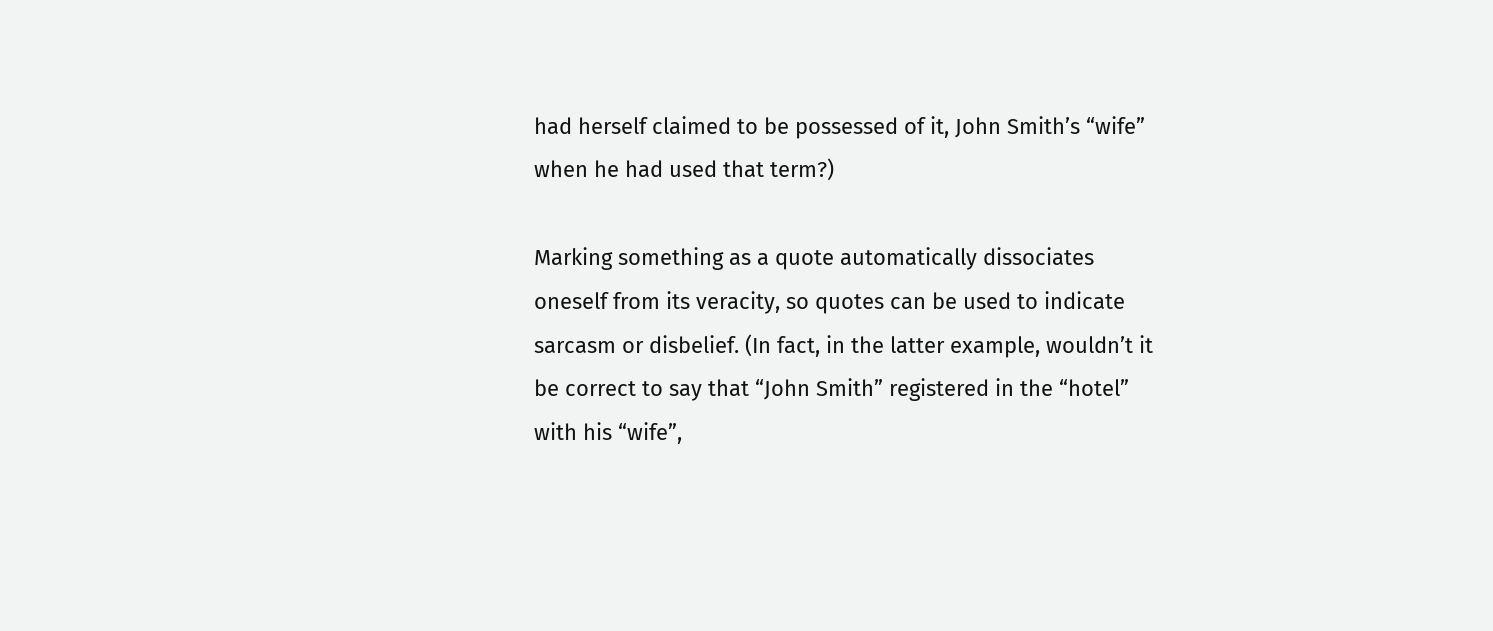had herself claimed to be possessed of it, John Smith’s “wife” when he had used that term?)

Marking something as a quote automatically dissociates oneself from its veracity, so quotes can be used to indicate sarcasm or disbelief. (In fact, in the latter example, wouldn’t it be correct to say that “John Smith” registered in the “hotel” with his “wife”,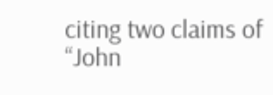citing two claims of “John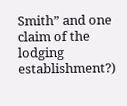Smith” and one claim of the lodging establishment?)